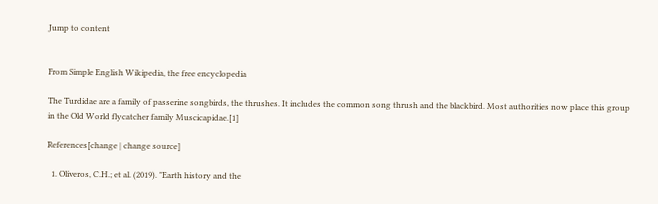Jump to content


From Simple English Wikipedia, the free encyclopedia

The Turdidae are a family of passerine songbirds, the thrushes. It includes the common song thrush and the blackbird. Most authorities now place this group in the Old World flycatcher family Muscicapidae.[1]

References[change | change source]

  1. Oliveros, C.H.; et al. (2019). "Earth history and the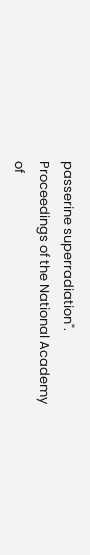passerine superradiation". Proceedings of the National Academy of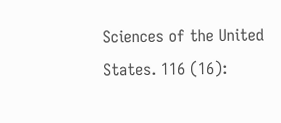Sciences of the United States. 116 (16):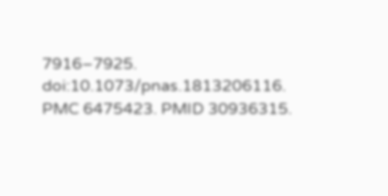7916–7925. doi:10.1073/pnas.1813206116. PMC 6475423. PMID 30936315.